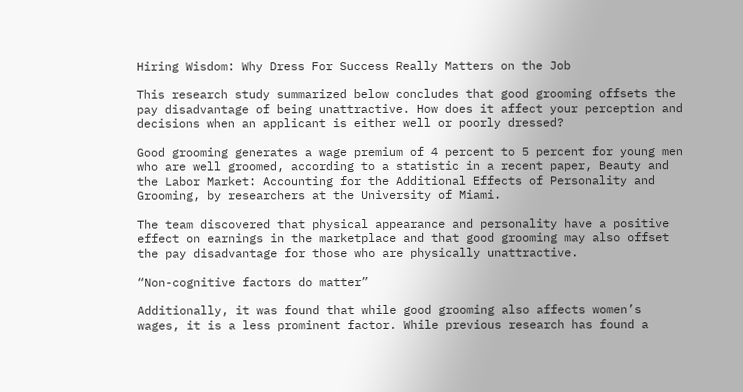Hiring Wisdom: Why Dress For Success Really Matters on the Job

This research study summarized below concludes that good grooming offsets the pay disadvantage of being unattractive. How does it affect your perception and decisions when an applicant is either well or poorly dressed?

Good grooming generates a wage premium of 4 percent to 5 percent for young men who are well groomed, according to a statistic in a recent paper, Beauty and the Labor Market: Accounting for the Additional Effects of Personality and Grooming, by researchers at the University of Miami.

The team discovered that physical appearance and personality have a positive effect on earnings in the marketplace and that good grooming may also offset the pay disadvantage for those who are physically unattractive.

“Non-cognitive factors do matter”

Additionally, it was found that while good grooming also affects women’s wages, it is a less prominent factor. While previous research has found a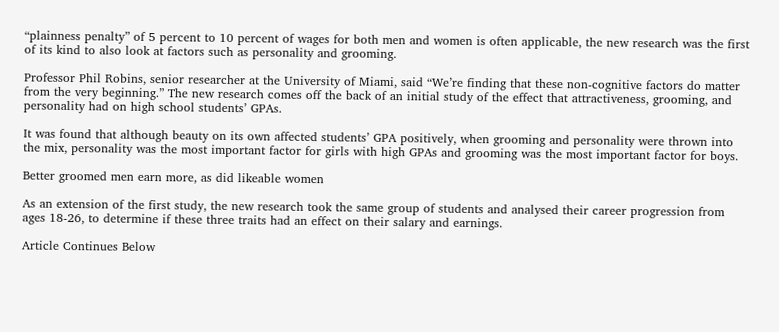“plainness penalty” of 5 percent to 10 percent of wages for both men and women is often applicable, the new research was the first of its kind to also look at factors such as personality and grooming.

Professor Phil Robins, senior researcher at the University of Miami, said “We’re finding that these non-cognitive factors do matter from the very beginning.” The new research comes off the back of an initial study of the effect that attractiveness, grooming, and personality had on high school students’ GPAs.

It was found that although beauty on its own affected students’ GPA positively, when grooming and personality were thrown into the mix, personality was the most important factor for girls with high GPAs and grooming was the most important factor for boys.

Better groomed men earn more, as did likeable women

As an extension of the first study, the new research took the same group of students and analysed their career progression from ages 18-26, to determine if these three traits had an effect on their salary and earnings.

Article Continues Below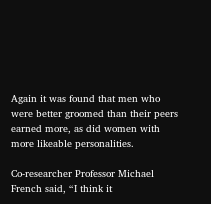Again it was found that men who were better groomed than their peers earned more, as did women with more likeable personalities.

Co-researcher Professor Michael French said, “I think it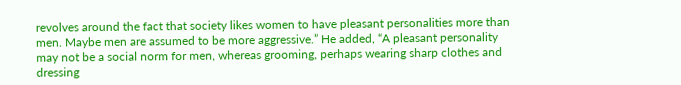revolves around the fact that society likes women to have pleasant personalities more than men. Maybe men are assumed to be more aggressive.” He added, “A pleasant personality may not be a social norm for men, whereas grooming, perhaps wearing sharp clothes and dressing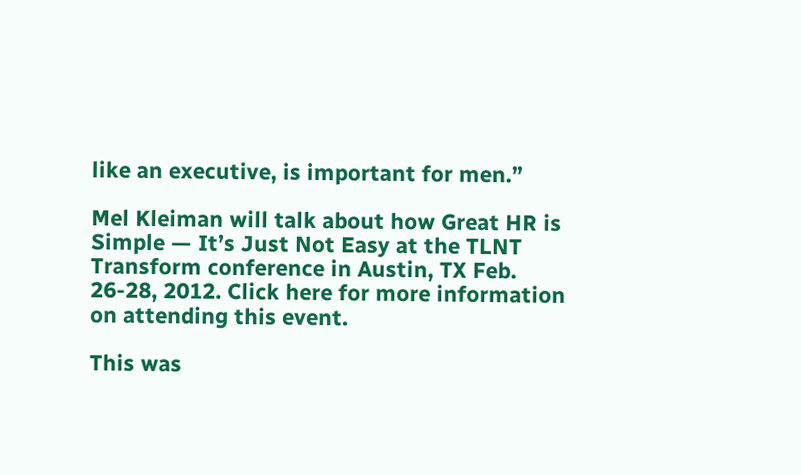like an executive, is important for men.”

Mel Kleiman will talk about how Great HR is Simple — It’s Just Not Easy at the TLNT Transform conference in Austin, TX Feb. 26-28, 2012. Click here for more information on attending this event.

This was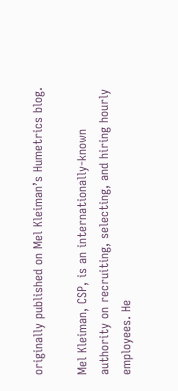originally published on Mel Kleiman’s Humetrics blog.

Mel Kleiman, CSP, is an internationally-known authority on recruiting, selecting, and hiring hourly employees. He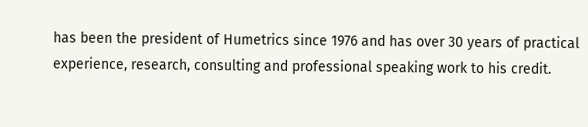has been the president of Humetrics since 1976 and has over 30 years of practical experience, research, consulting and professional speaking work to his credit.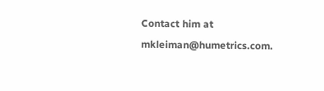Contact him at mkleiman@humetrics.com.